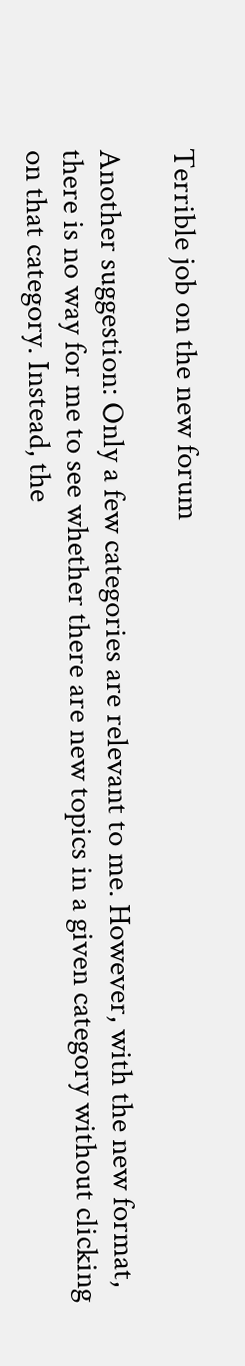Terrible job on the new forum

Another suggestion: Only a few categories are relevant to me. However, with the new format, there is no way for me to see whether there are new topics in a given category without clicking on that category. Instead, the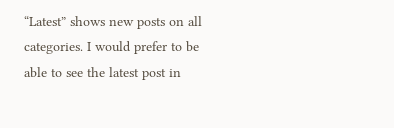“Latest” shows new posts on all categories. I would prefer to be able to see the latest post in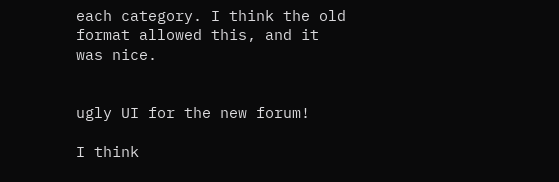each category. I think the old format allowed this, and it was nice.


ugly UI for the new forum!

I think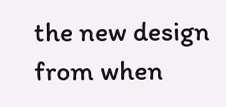the new design from when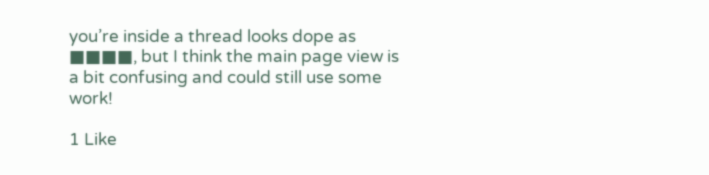you’re inside a thread looks dope as ■■■■, but I think the main page view is a bit confusing and could still use some work!

1 Like